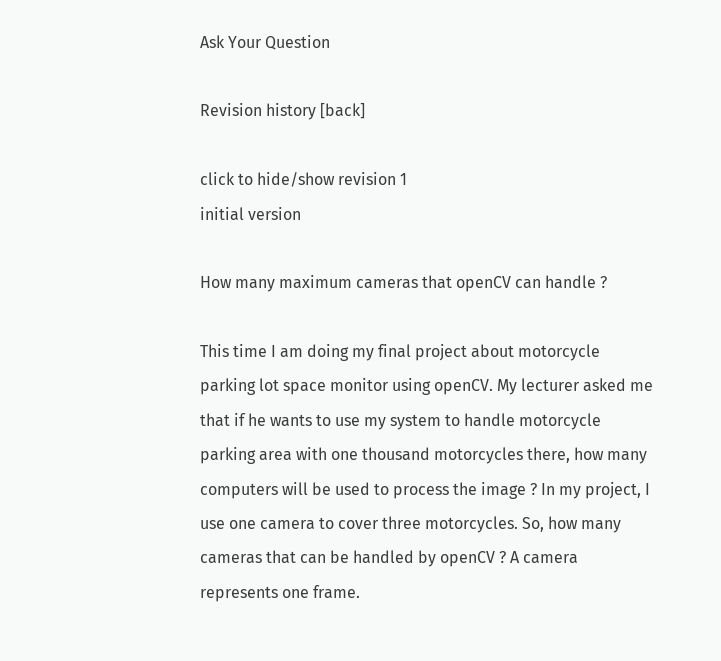Ask Your Question

Revision history [back]

click to hide/show revision 1
initial version

How many maximum cameras that openCV can handle ?

This time I am doing my final project about motorcycle parking lot space monitor using openCV. My lecturer asked me that if he wants to use my system to handle motorcycle parking area with one thousand motorcycles there, how many computers will be used to process the image ? In my project, I use one camera to cover three motorcycles. So, how many cameras that can be handled by openCV ? A camera represents one frame.